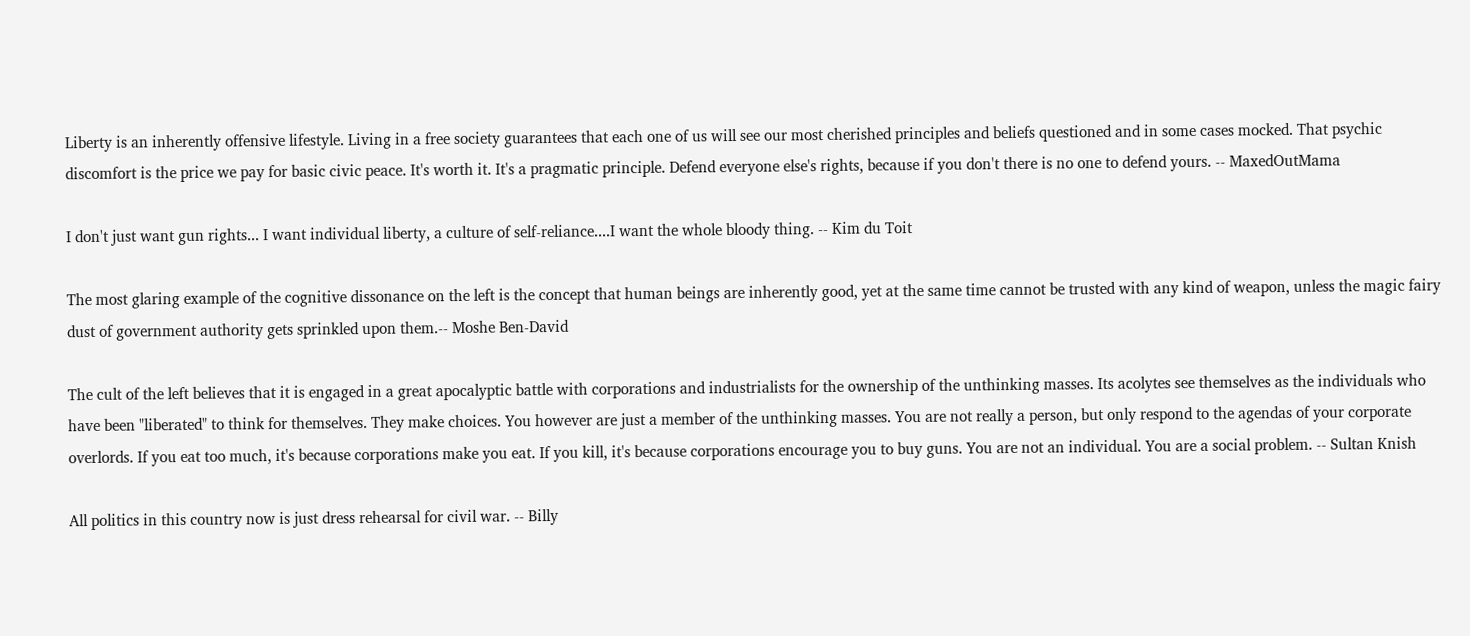Liberty is an inherently offensive lifestyle. Living in a free society guarantees that each one of us will see our most cherished principles and beliefs questioned and in some cases mocked. That psychic discomfort is the price we pay for basic civic peace. It's worth it. It's a pragmatic principle. Defend everyone else's rights, because if you don't there is no one to defend yours. -- MaxedOutMama

I don't just want gun rights... I want individual liberty, a culture of self-reliance....I want the whole bloody thing. -- Kim du Toit

The most glaring example of the cognitive dissonance on the left is the concept that human beings are inherently good, yet at the same time cannot be trusted with any kind of weapon, unless the magic fairy dust of government authority gets sprinkled upon them.-- Moshe Ben-David

The cult of the left believes that it is engaged in a great apocalyptic battle with corporations and industrialists for the ownership of the unthinking masses. Its acolytes see themselves as the individuals who have been "liberated" to think for themselves. They make choices. You however are just a member of the unthinking masses. You are not really a person, but only respond to the agendas of your corporate overlords. If you eat too much, it's because corporations make you eat. If you kill, it's because corporations encourage you to buy guns. You are not an individual. You are a social problem. -- Sultan Knish

All politics in this country now is just dress rehearsal for civil war. -- Billy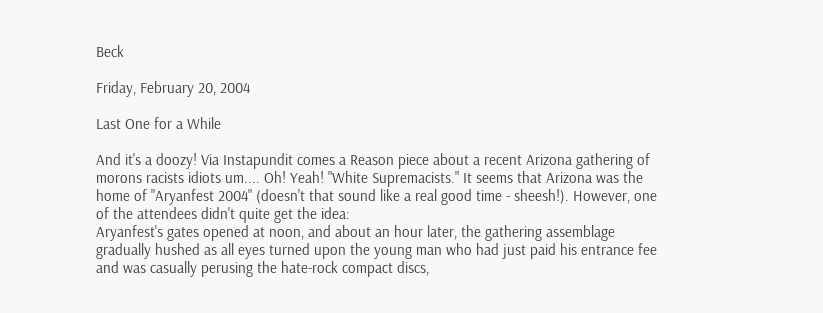Beck

Friday, February 20, 2004

Last One for a While

And it's a doozy! Via Instapundit comes a Reason piece about a recent Arizona gathering of morons racists idiots um.... Oh! Yeah! "White Supremacists." It seems that Arizona was the home of "Aryanfest 2004" (doesn't that sound like a real good time - sheesh!). However, one of the attendees didn't quite get the idea:
Aryanfest's gates opened at noon, and about an hour later, the gathering assemblage gradually hushed as all eyes turned upon the young man who had just paid his entrance fee and was casually perusing the hate-rock compact discs,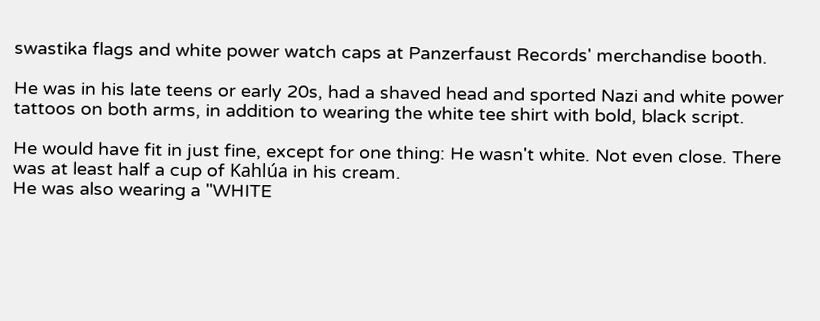swastika flags and white power watch caps at Panzerfaust Records' merchandise booth.

He was in his late teens or early 20s, had a shaved head and sported Nazi and white power tattoos on both arms, in addition to wearing the white tee shirt with bold, black script.

He would have fit in just fine, except for one thing: He wasn't white. Not even close. There was at least half a cup of Kahlúa in his cream.
He was also wearing a "WHITE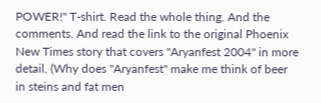POWER!" T-shirt. Read the whole thing. And the comments. And read the link to the original Phoenix New Times story that covers "Aryanfest 2004" in more detail. (Why does "Aryanfest" make me think of beer in steins and fat men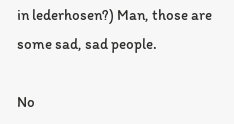in lederhosen?) Man, those are some sad, sad people.

No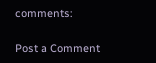comments:

Post a Comment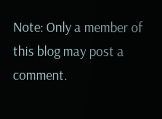Note: Only a member of this blog may post a comment.